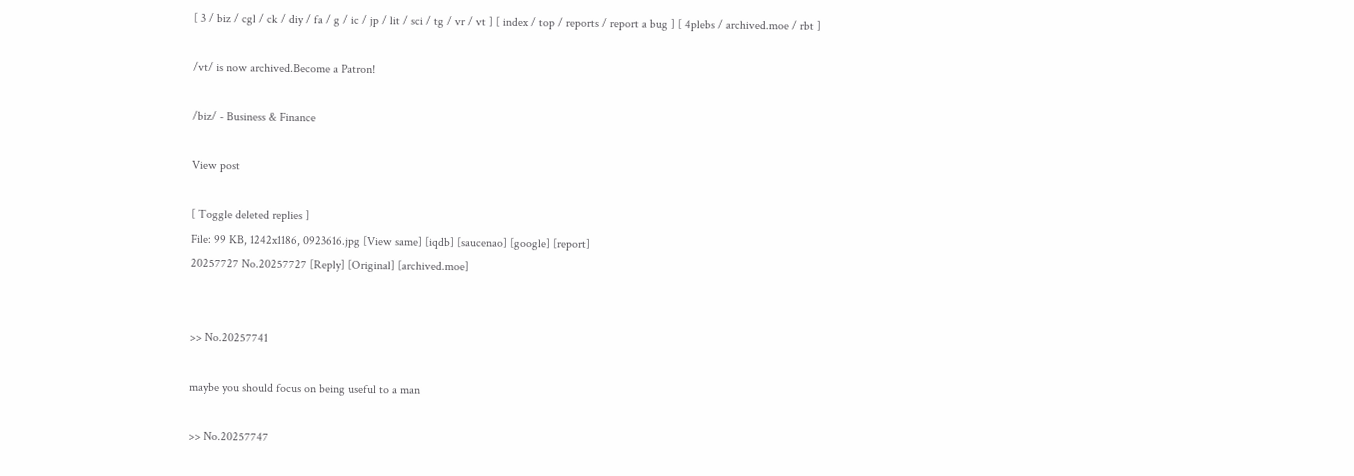[ 3 / biz / cgl / ck / diy / fa / g / ic / jp / lit / sci / tg / vr / vt ] [ index / top / reports / report a bug ] [ 4plebs / archived.moe / rbt ]

/vt/ is now archived.Become a Patron!

/biz/ - Business & Finance

View post

[ Toggle deleted replies ]
File: 99 KB, 1242x1186, 0923616.jpg [View same] [iqdb] [saucenao] [google] [report]
20257727 No.20257727 [Reply] [Original] [archived.moe]


>> No.20257741

maybe you should focus on being useful to a man

>> No.20257747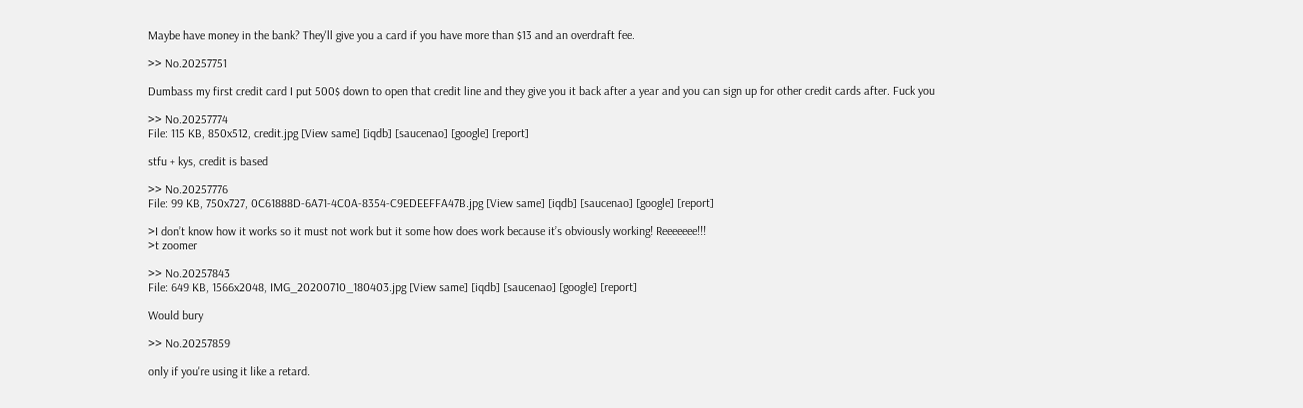Maybe have money in the bank? They'll give you a card if you have more than $13 and an overdraft fee.

>> No.20257751

Dumbass my first credit card I put 500$ down to open that credit line and they give you it back after a year and you can sign up for other credit cards after. Fuck you

>> No.20257774
File: 115 KB, 850x512, credit.jpg [View same] [iqdb] [saucenao] [google] [report]

stfu + kys, credit is based

>> No.20257776
File: 99 KB, 750x727, 0C61888D-6A71-4C0A-8354-C9EDEEFFA47B.jpg [View same] [iqdb] [saucenao] [google] [report]

>I don’t know how it works so it must not work but it some how does work because it’s obviously working! Reeeeeee!!!
>t zoomer

>> No.20257843
File: 649 KB, 1566x2048, IMG_20200710_180403.jpg [View same] [iqdb] [saucenao] [google] [report]

Would bury

>> No.20257859

only if you're using it like a retard.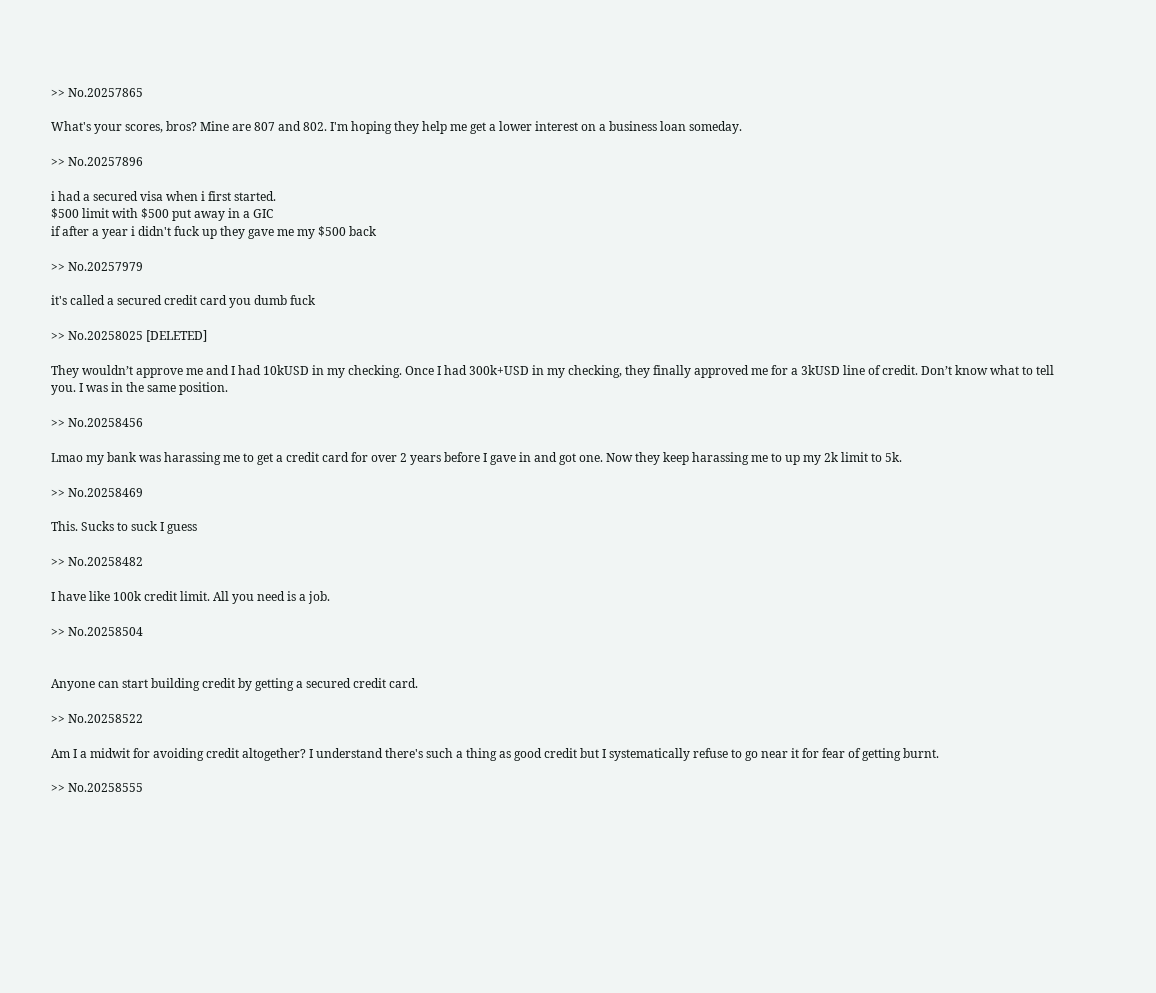>> No.20257865

What's your scores, bros? Mine are 807 and 802. I'm hoping they help me get a lower interest on a business loan someday.

>> No.20257896

i had a secured visa when i first started.
$500 limit with $500 put away in a GIC
if after a year i didn't fuck up they gave me my $500 back

>> No.20257979

it's called a secured credit card you dumb fuck

>> No.20258025 [DELETED]

They wouldn’t approve me and I had 10kUSD in my checking. Once I had 300k+USD in my checking, they finally approved me for a 3kUSD line of credit. Don’t know what to tell you. I was in the same position.

>> No.20258456

Lmao my bank was harassing me to get a credit card for over 2 years before I gave in and got one. Now they keep harassing me to up my 2k limit to 5k.

>> No.20258469

This. Sucks to suck I guess

>> No.20258482

I have like 100k credit limit. All you need is a job.

>> No.20258504


Anyone can start building credit by getting a secured credit card.

>> No.20258522

Am I a midwit for avoiding credit altogether? I understand there's such a thing as good credit but I systematically refuse to go near it for fear of getting burnt.

>> No.20258555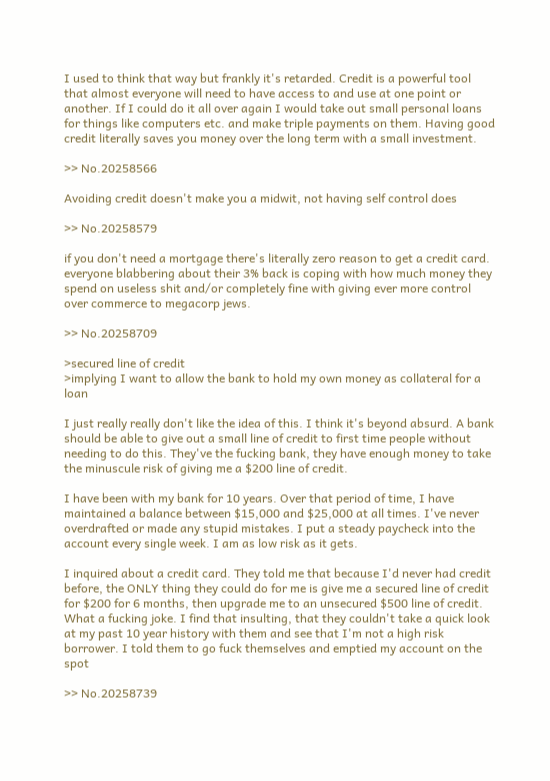I used to think that way but frankly it's retarded. Credit is a powerful tool that almost everyone will need to have access to and use at one point or another. If I could do it all over again I would take out small personal loans for things like computers etc. and make triple payments on them. Having good credit literally saves you money over the long term with a small investment.

>> No.20258566

Avoiding credit doesn't make you a midwit, not having self control does

>> No.20258579

if you don't need a mortgage there's literally zero reason to get a credit card. everyone blabbering about their 3% back is coping with how much money they spend on useless shit and/or completely fine with giving ever more control over commerce to megacorp jews.

>> No.20258709

>secured line of credit
>implying I want to allow the bank to hold my own money as collateral for a loan

I just really really don't like the idea of this. I think it's beyond absurd. A bank should be able to give out a small line of credit to first time people without needing to do this. They've the fucking bank, they have enough money to take the minuscule risk of giving me a $200 line of credit.

I have been with my bank for 10 years. Over that period of time, I have maintained a balance between $15,000 and $25,000 at all times. I've never overdrafted or made any stupid mistakes. I put a steady paycheck into the account every single week. I am as low risk as it gets.

I inquired about a credit card. They told me that because I'd never had credit before, the ONLY thing they could do for me is give me a secured line of credit for $200 for 6 months, then upgrade me to an unsecured $500 line of credit. What a fucking joke. I find that insulting, that they couldn't take a quick look at my past 10 year history with them and see that I'm not a high risk borrower. I told them to go fuck themselves and emptied my account on the spot

>> No.20258739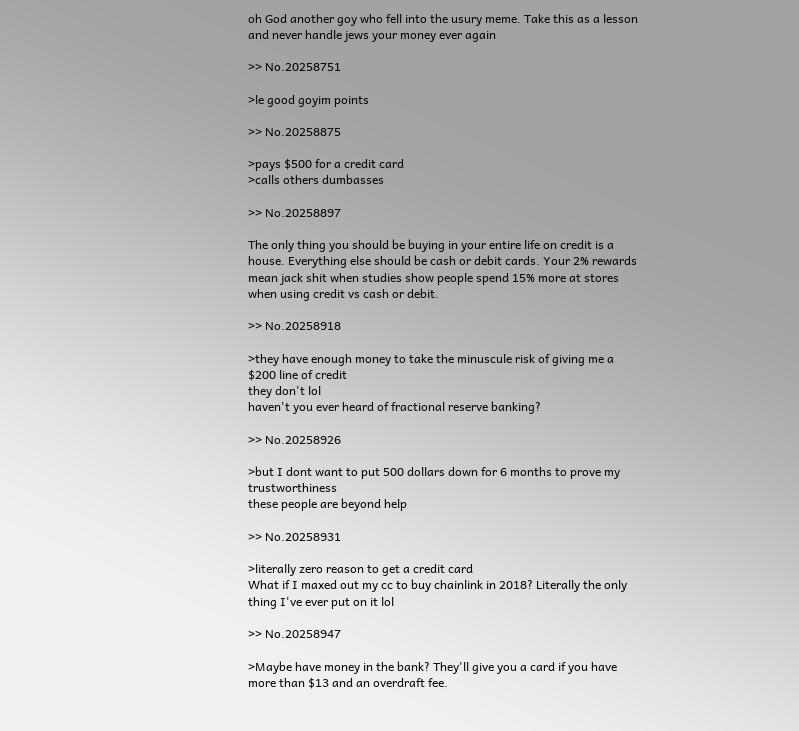oh God another goy who fell into the usury meme. Take this as a lesson and never handle jews your money ever again

>> No.20258751

>le good goyim points

>> No.20258875

>pays $500 for a credit card
>calls others dumbasses

>> No.20258897

The only thing you should be buying in your entire life on credit is a house. Everything else should be cash or debit cards. Your 2% rewards mean jack shit when studies show people spend 15% more at stores when using credit vs cash or debit.

>> No.20258918

>they have enough money to take the minuscule risk of giving me a $200 line of credit
they don't lol
haven't you ever heard of fractional reserve banking?

>> No.20258926

>but I dont want to put 500 dollars down for 6 months to prove my trustworthiness
these people are beyond help

>> No.20258931

>literally zero reason to get a credit card
What if I maxed out my cc to buy chainlink in 2018? Literally the only thing I've ever put on it lol

>> No.20258947

>Maybe have money in the bank? They'll give you a card if you have more than $13 and an overdraft fee.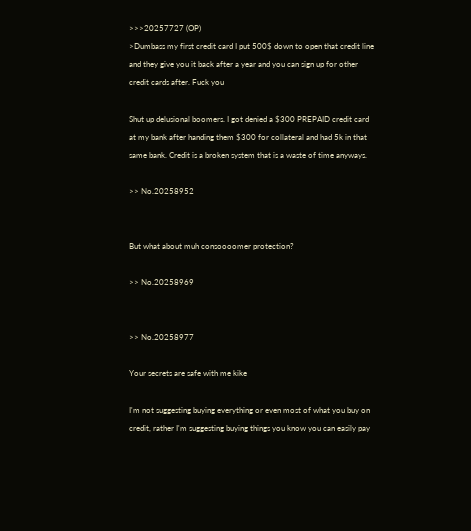>>>20257727 (OP)
>Dumbass my first credit card I put 500$ down to open that credit line and they give you it back after a year and you can sign up for other credit cards after. Fuck you

Shut up delusional boomers. I got denied a $300 PREPAID credit card at my bank after handing them $300 for collateral and had 5k in that same bank. Credit is a broken system that is a waste of time anyways.

>> No.20258952


But what about muh consoooomer protection?

>> No.20258969


>> No.20258977

Your secrets are safe with me kike

I'm not suggesting buying everything or even most of what you buy on credit, rather I'm suggesting buying things you know you can easily pay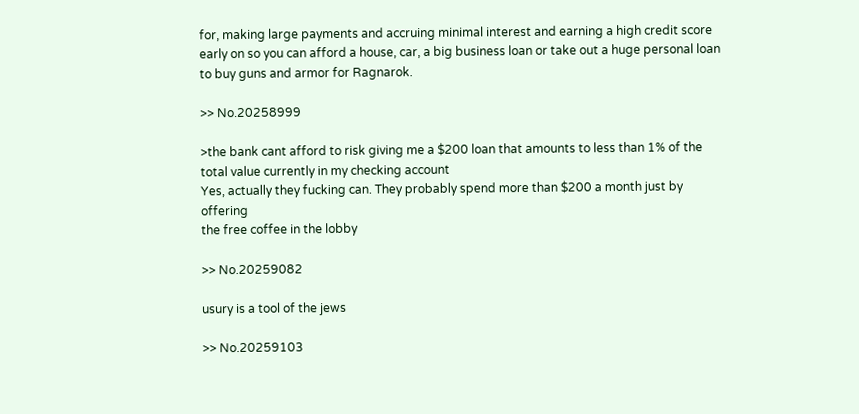for, making large payments and accruing minimal interest and earning a high credit score early on so you can afford a house, car, a big business loan or take out a huge personal loan to buy guns and armor for Ragnarok.

>> No.20258999

>the bank cant afford to risk giving me a $200 loan that amounts to less than 1% of the total value currently in my checking account
Yes, actually they fucking can. They probably spend more than $200 a month just by offering
the free coffee in the lobby

>> No.20259082

usury is a tool of the jews

>> No.20259103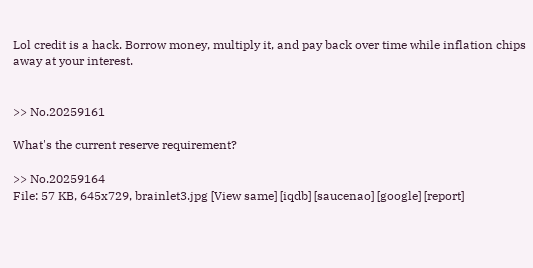Lol credit is a hack. Borrow money, multiply it, and pay back over time while inflation chips away at your interest.


>> No.20259161

What's the current reserve requirement?

>> No.20259164
File: 57 KB, 645x729, brainlet3.jpg [View same] [iqdb] [saucenao] [google] [report]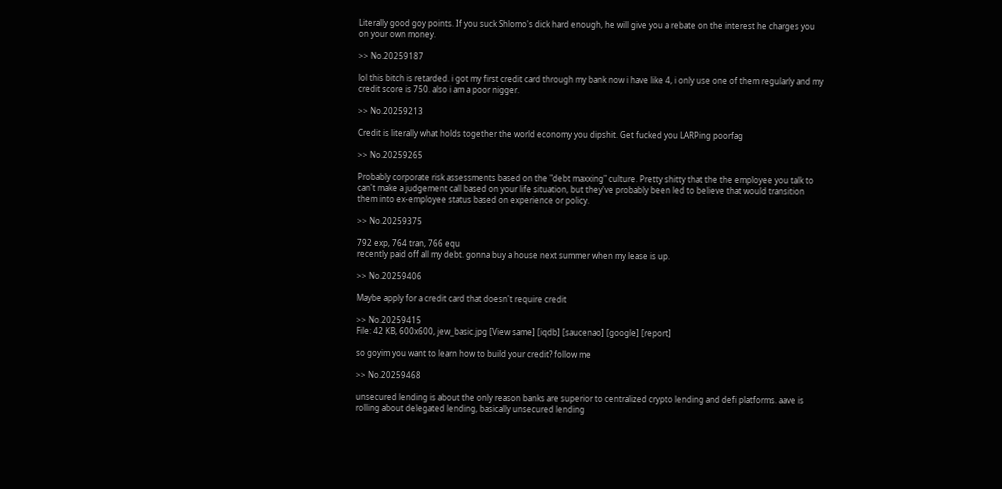Literally good goy points. If you suck Shlomo's dick hard enough, he will give you a rebate on the interest he charges you on your own money.

>> No.20259187

lol this bitch is retarded. i got my first credit card through my bank now i have like 4, i only use one of them regularly and my credit score is 750. also i am a poor nigger.

>> No.20259213

Credit is literally what holds together the world economy you dipshit. Get fucked you LARPing poorfag

>> No.20259265

Probably corporate risk assessments based on the "debt maxxing" culture. Pretty shitty that the the employee you talk to can't make a judgement call based on your life situation, but they've probably been led to believe that would transition them into ex-employee status based on experience or policy.

>> No.20259375

792 exp, 764 tran, 766 equ
recently paid off all my debt. gonna buy a house next summer when my lease is up.

>> No.20259406

Maybe apply for a credit card that doesn't require credit

>> No.20259415
File: 42 KB, 600x600, jew_basic.jpg [View same] [iqdb] [saucenao] [google] [report]

so goyim you want to learn how to build your credit? follow me

>> No.20259468

unsecured lending is about the only reason banks are superior to centralized crypto lending and defi platforms. aave is rolling about delegated lending, basically unsecured lending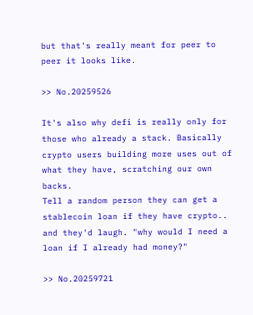but that's really meant for peer to peer it looks like.

>> No.20259526

It's also why defi is really only for those who already a stack. Basically crypto users building more uses out of what they have, scratching our own backs.
Tell a random person they can get a stablecoin loan if they have crypto.. and they'd laugh. "why would I need a loan if I already had money?"

>> No.20259721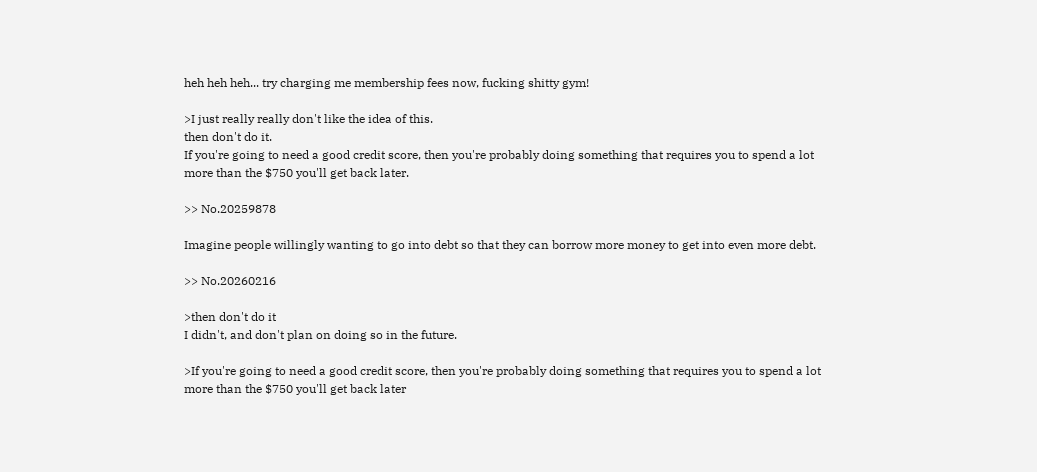heh heh heh... try charging me membership fees now, fucking shitty gym!

>I just really really don't like the idea of this.
then don't do it.
If you're going to need a good credit score, then you're probably doing something that requires you to spend a lot more than the $750 you'll get back later.

>> No.20259878

Imagine people willingly wanting to go into debt so that they can borrow more money to get into even more debt.

>> No.20260216

>then don't do it
I didn't, and don't plan on doing so in the future.

>If you're going to need a good credit score, then you're probably doing something that requires you to spend a lot more than the $750 you'll get back later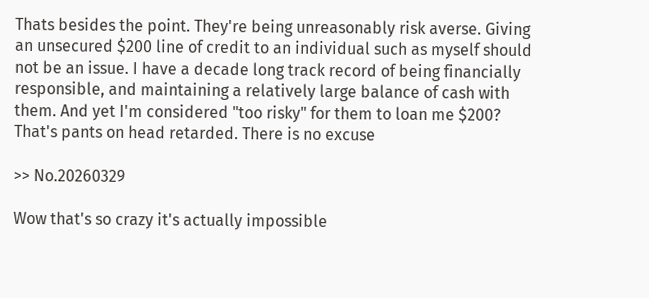Thats besides the point. They're being unreasonably risk averse. Giving an unsecured $200 line of credit to an individual such as myself should not be an issue. I have a decade long track record of being financially responsible, and maintaining a relatively large balance of cash with them. And yet I'm considered "too risky" for them to loan me $200? That's pants on head retarded. There is no excuse

>> No.20260329

Wow that's so crazy it's actually impossible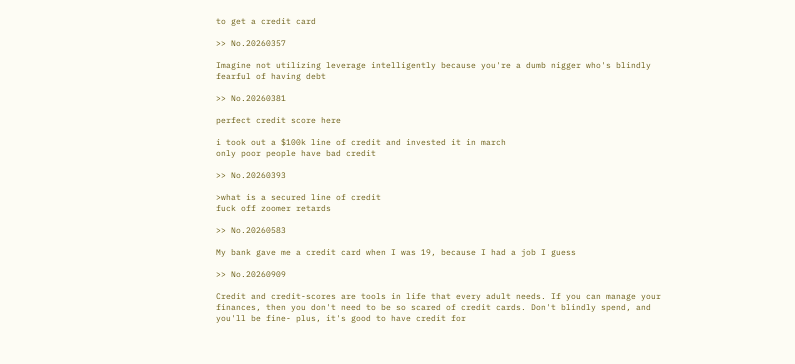to get a credit card

>> No.20260357

Imagine not utilizing leverage intelligently because you're a dumb nigger who's blindly fearful of having debt

>> No.20260381

perfect credit score here

i took out a $100k line of credit and invested it in march
only poor people have bad credit

>> No.20260393

>what is a secured line of credit
fuck off zoomer retards

>> No.20260583

My bank gave me a credit card when I was 19, because I had a job I guess

>> No.20260909

Credit and credit-scores are tools in life that every adult needs. If you can manage your finances, then you don't need to be so scared of credit cards. Don't blindly spend, and you'll be fine- plus, it's good to have credit for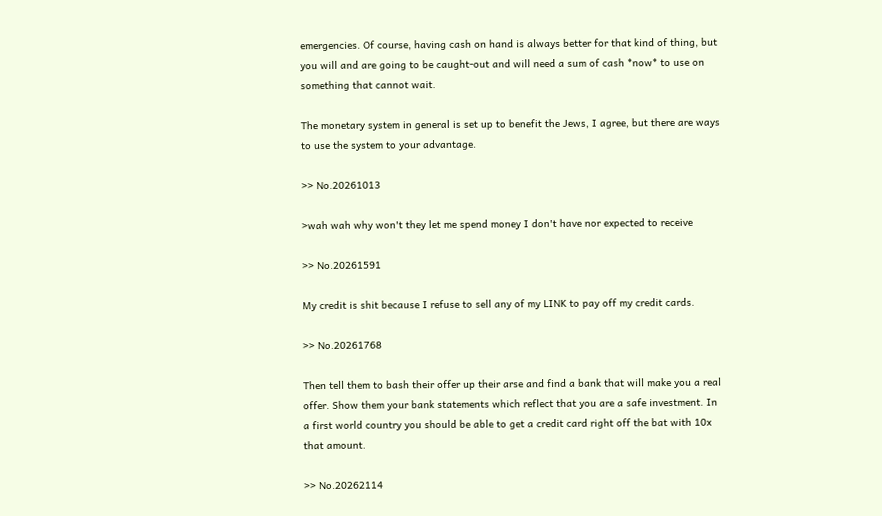emergencies. Of course, having cash on hand is always better for that kind of thing, but you will and are going to be caught-out and will need a sum of cash *now* to use on something that cannot wait.

The monetary system in general is set up to benefit the Jews, I agree, but there are ways to use the system to your advantage.

>> No.20261013

>wah wah why won't they let me spend money I don't have nor expected to receive

>> No.20261591

My credit is shit because I refuse to sell any of my LINK to pay off my credit cards.

>> No.20261768

Then tell them to bash their offer up their arse and find a bank that will make you a real offer. Show them your bank statements which reflect that you are a safe investment. In a first world country you should be able to get a credit card right off the bat with 10x that amount.

>> No.20262114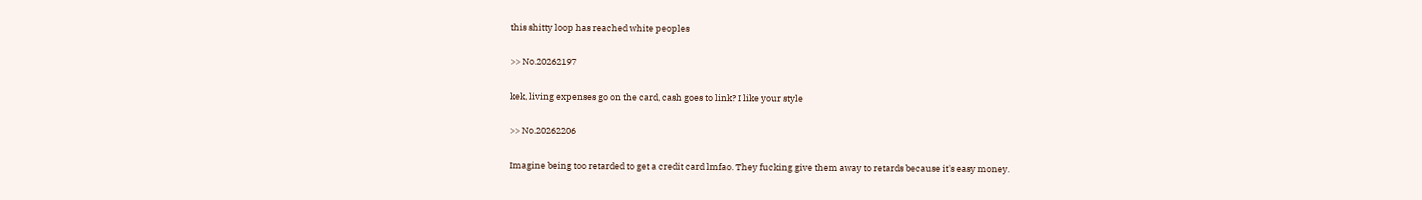this shitty loop has reached white peoples

>> No.20262197

kek, living expenses go on the card, cash goes to link? I like your style

>> No.20262206

Imagine being too retarded to get a credit card lmfao. They fucking give them away to retards because it's easy money.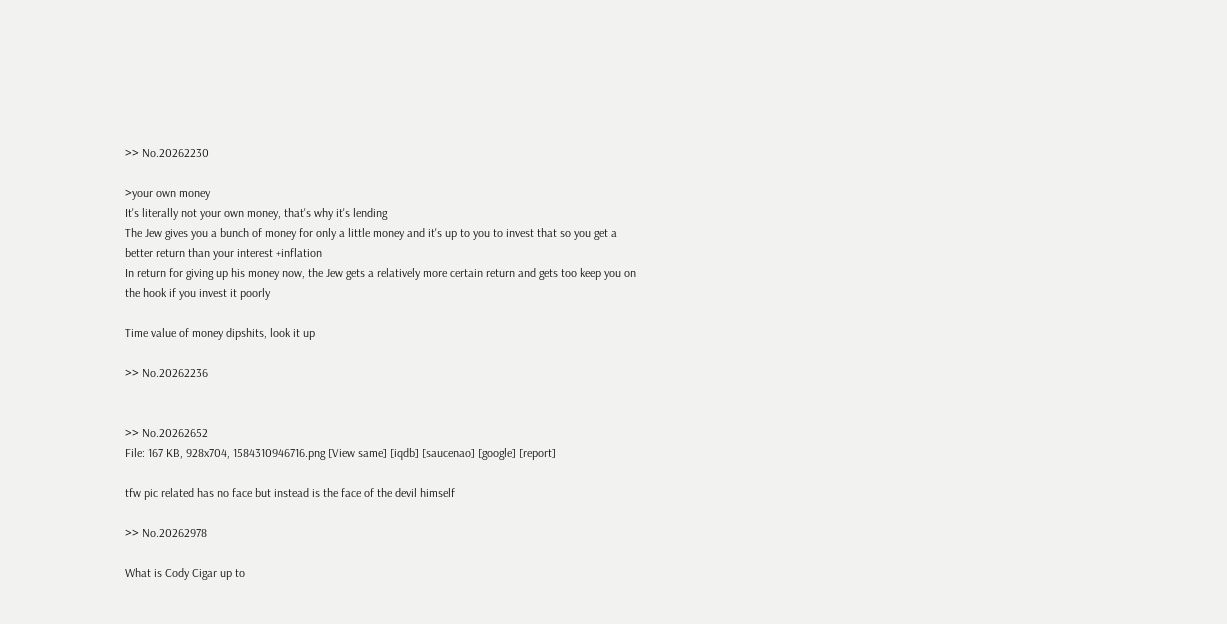>> No.20262230

>your own money
It's literally not your own money, that's why it's lending
The Jew gives you a bunch of money for only a little money and it's up to you to invest that so you get a better return than your interest +inflation
In return for giving up his money now, the Jew gets a relatively more certain return and gets too keep you on the hook if you invest it poorly

Time value of money dipshits, look it up

>> No.20262236


>> No.20262652
File: 167 KB, 928x704, 1584310946716.png [View same] [iqdb] [saucenao] [google] [report]

tfw pic related has no face but instead is the face of the devil himself

>> No.20262978

What is Cody Cigar up to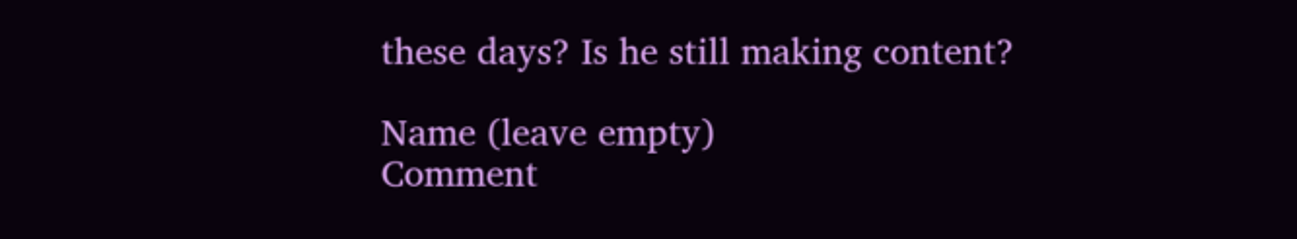these days? Is he still making content?

Name (leave empty)
Comment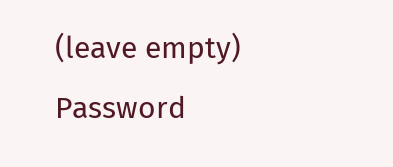(leave empty)
Password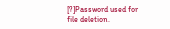[?]Password used for file deletion.